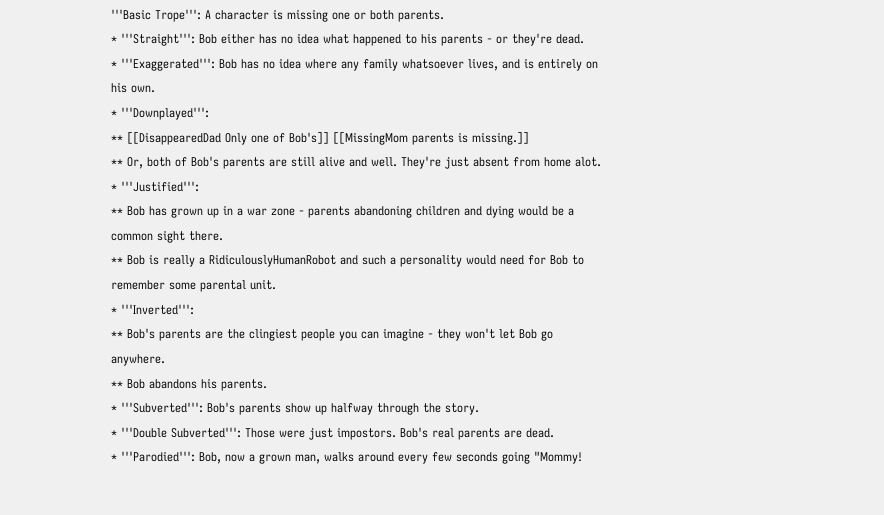'''Basic Trope''': A character is missing one or both parents.
* '''Straight''': Bob either has no idea what happened to his parents - or they're dead.
* '''Exaggerated''': Bob has no idea where any family whatsoever lives, and is entirely on his own.
* '''Downplayed''':
** [[DisappearedDad Only one of Bob's]] [[MissingMom parents is missing.]]
** Or, both of Bob's parents are still alive and well. They're just absent from home alot.
* '''Justified''':
** Bob has grown up in a war zone - parents abandoning children and dying would be a common sight there.
** Bob is really a RidiculouslyHumanRobot and such a personality would need for Bob to remember some parental unit.
* '''Inverted''':
** Bob's parents are the clingiest people you can imagine - they won't let Bob go anywhere.
** Bob abandons his parents.
* '''Subverted''': Bob's parents show up halfway through the story.
* '''Double Subverted''': Those were just impostors. Bob's real parents are dead.
* '''Parodied''': Bob, now a grown man, walks around every few seconds going "Mommy!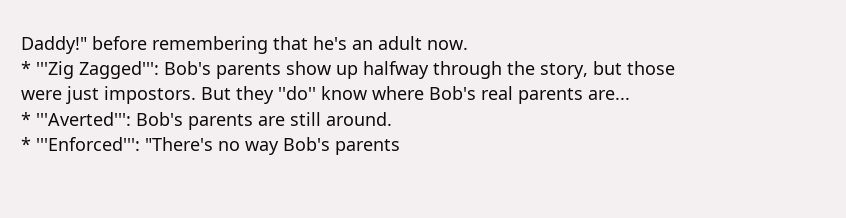Daddy!" before remembering that he's an adult now.
* '''Zig Zagged''': Bob's parents show up halfway through the story, but those were just impostors. But they ''do'' know where Bob's real parents are...
* '''Averted''': Bob's parents are still around.
* '''Enforced''': "There's no way Bob's parents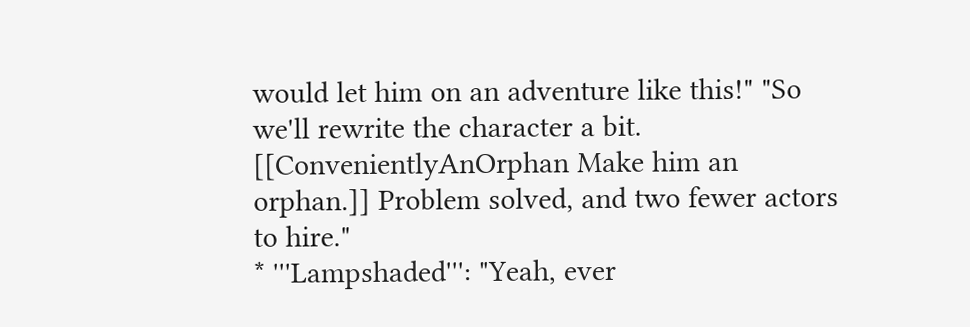would let him on an adventure like this!" "So we'll rewrite the character a bit. [[ConvenientlyAnOrphan Make him an orphan.]] Problem solved, and two fewer actors to hire."
* '''Lampshaded''': "Yeah, ever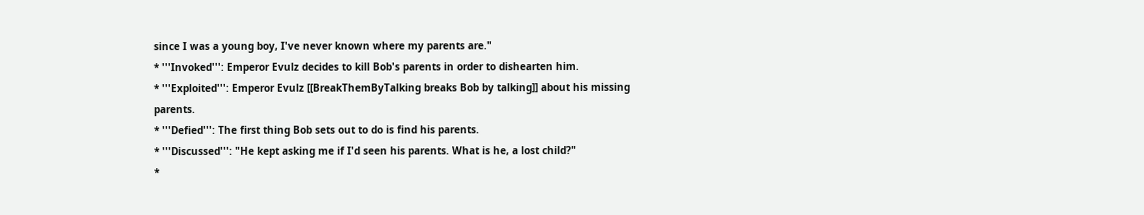since I was a young boy, I've never known where my parents are."
* '''Invoked''': Emperor Evulz decides to kill Bob's parents in order to dishearten him.
* '''Exploited''': Emperor Evulz [[BreakThemByTalking breaks Bob by talking]] about his missing parents.
* '''Defied''': The first thing Bob sets out to do is find his parents.
* '''Discussed''': "He kept asking me if I'd seen his parents. What is he, a lost child?"
*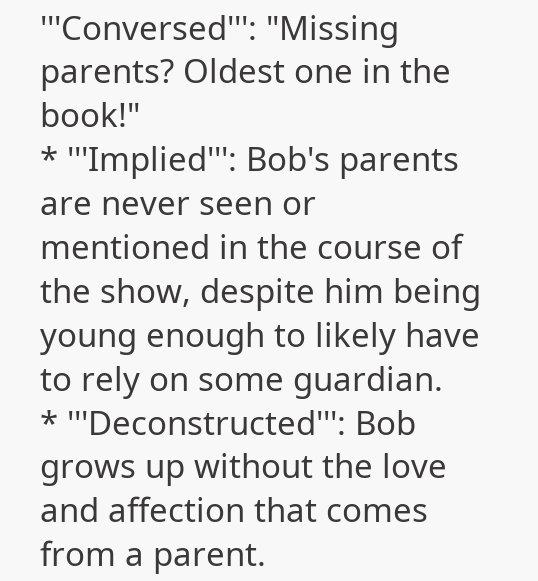'''Conversed''': "Missing parents? Oldest one in the book!"
* '''Implied''': Bob's parents are never seen or mentioned in the course of the show, despite him being young enough to likely have to rely on some guardian.
* '''Deconstructed''': Bob grows up without the love and affection that comes from a parent.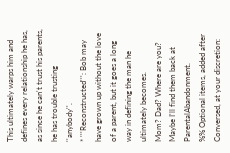This ultimately warps him and defines every relationship he has, as since he can't trust his parents, he has trouble trusting ''anybody''.
* '''Reconstructed''': Bob may have grown up without the love of a parent, but it goes a long way in defining the man he ultimately becomes.
Mom? Dad? Where are you? Maybe I'll find them back at ParentalAbandonment.
%% Optional items, added after Conversed, at your discretion: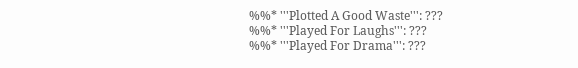%%* '''Plotted A Good Waste''': ???
%%* '''Played For Laughs''': ???
%%* '''Played For Drama''': ???